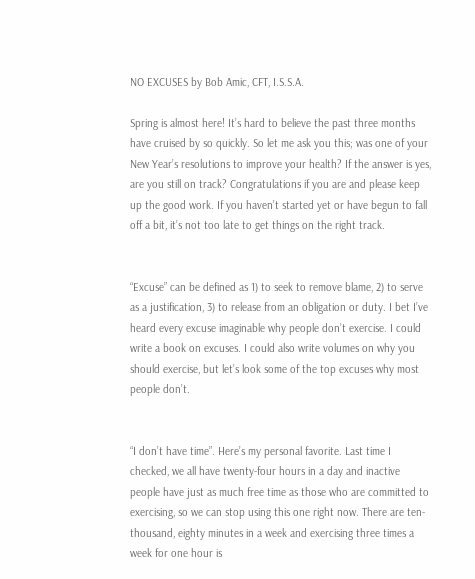NO EXCUSES by Bob Amic, CFT, I.S.S.A.

Spring is almost here! It’s hard to believe the past three months have cruised by so quickly. So let me ask you this; was one of your New Year’s resolutions to improve your health? If the answer is yes, are you still on track? Congratulations if you are and please keep up the good work. If you haven’t started yet or have begun to fall off a bit, it’s not too late to get things on the right track.


“Excuse” can be defined as 1) to seek to remove blame, 2) to serve as a justification, 3) to release from an obligation or duty. I bet I’ve heard every excuse imaginable why people don’t exercise. I could write a book on excuses. I could also write volumes on why you should exercise, but let’s look some of the top excuses why most people don’t.


“I don’t have time”. Here’s my personal favorite. Last time I checked, we all have twenty-four hours in a day and inactive people have just as much free time as those who are committed to exercising, so we can stop using this one right now. There are ten-thousand, eighty minutes in a week and exercising three times a week for one hour is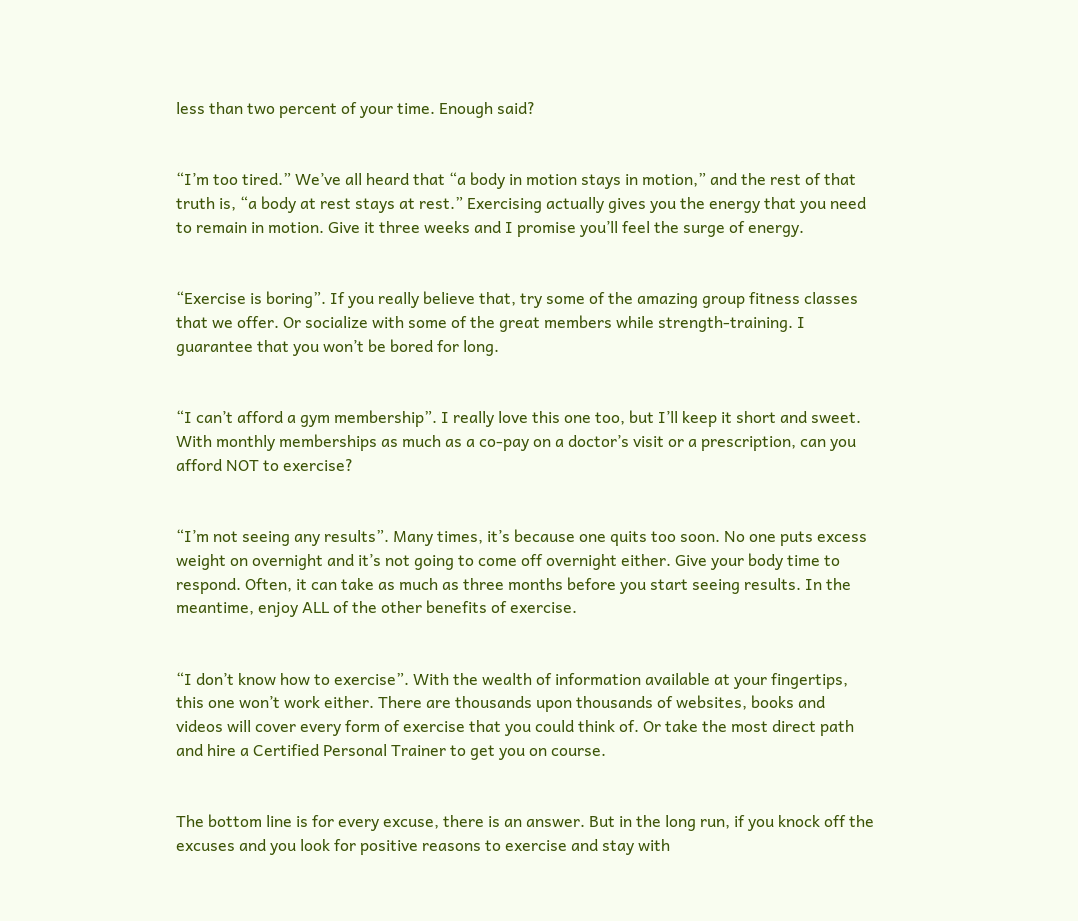less than two percent of your time. Enough said?


“I’m too tired.” We’ve all heard that “a body in motion stays in motion,” and the rest of that truth is, “a body at rest stays at rest.” Exercising actually gives you the energy that you need to remain in motion. Give it three weeks and I promise you’ll feel the surge of energy.


“Exercise is boring”. If you really believe that, try some of the amazing group fitness classes that we offer. Or socialize with some of the great members while strength-training. I guarantee that you won’t be bored for long.


“I can’t afford a gym membership”. I really love this one too, but I’ll keep it short and sweet. With monthly memberships as much as a co-pay on a doctor’s visit or a prescription, can you afford NOT to exercise?


“I’m not seeing any results”. Many times, it’s because one quits too soon. No one puts excess weight on overnight and it’s not going to come off overnight either. Give your body time to respond. Often, it can take as much as three months before you start seeing results. In the meantime, enjoy ALL of the other benefits of exercise.


“I don’t know how to exercise”. With the wealth of information available at your fingertips, this one won’t work either. There are thousands upon thousands of websites, books and videos will cover every form of exercise that you could think of. Or take the most direct path and hire a Certified Personal Trainer to get you on course.


The bottom line is for every excuse, there is an answer. But in the long run, if you knock off the excuses and you look for positive reasons to exercise and stay with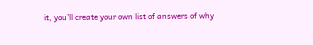it, you’ll create your own list of answers of why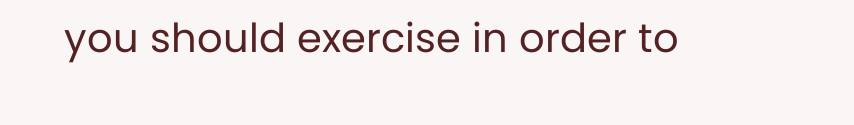you should exercise in order to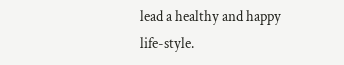lead a healthy and happy life-style.